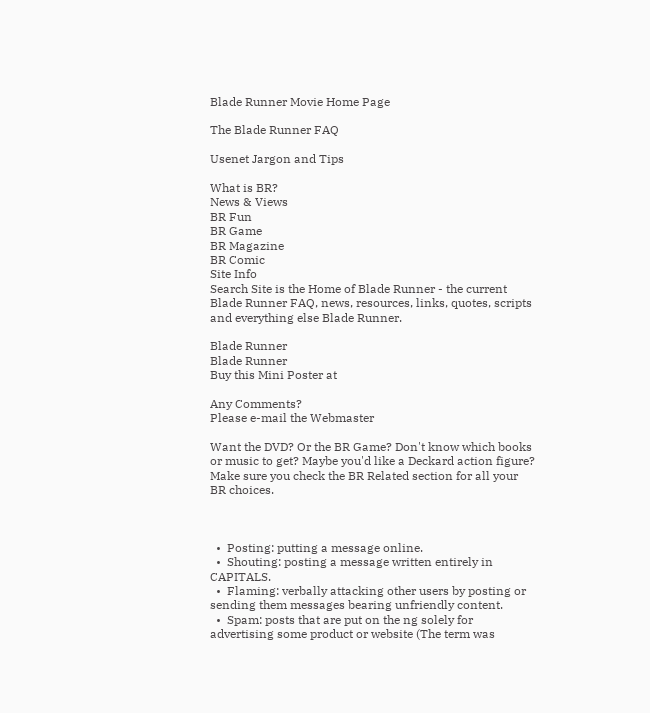Blade Runner Movie Home Page

The Blade Runner FAQ

Usenet Jargon and Tips

What is BR?
News & Views
BR Fun
BR Game
BR Magazine
BR Comic
Site Info
Search Site is the Home of Blade Runner - the current Blade Runner FAQ, news, resources, links, quotes, scripts and everything else Blade Runner.

Blade Runner
Blade Runner
Buy this Mini Poster at

Any Comments?
Please e-mail the Webmaster

Want the DVD? Or the BR Game? Don't know which books or music to get? Maybe you'd like a Deckard action figure? Make sure you check the BR Related section for all your BR choices.



  •  Posting: putting a message online.
  •  Shouting: posting a message written entirely in CAPITALS.
  •  Flaming: verbally attacking other users by posting or sending them messages bearing unfriendly content.
  •  Spam: posts that are put on the ng solely for advertising some product or website (The term was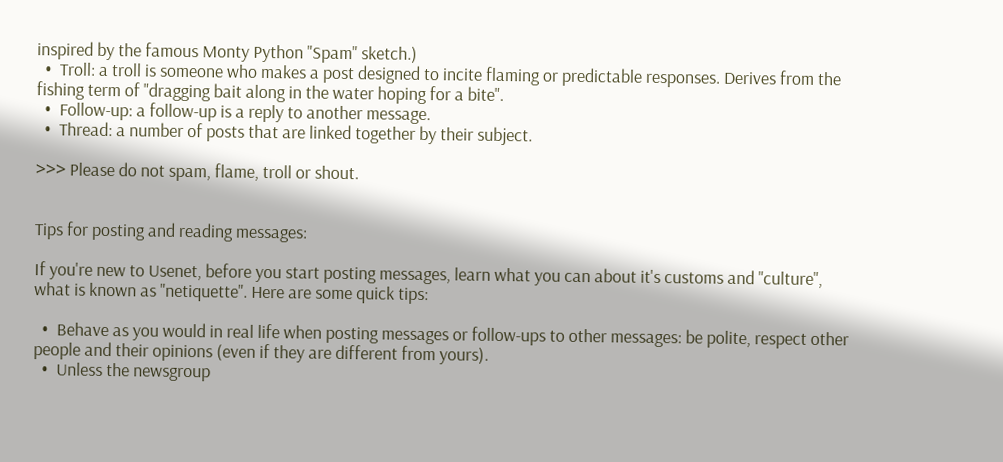inspired by the famous Monty Python "Spam" sketch.)
  •  Troll: a troll is someone who makes a post designed to incite flaming or predictable responses. Derives from the fishing term of "dragging bait along in the water hoping for a bite".
  •  Follow-up: a follow-up is a reply to another message.
  •  Thread: a number of posts that are linked together by their subject.

>>> Please do not spam, flame, troll or shout.


Tips for posting and reading messages:

If you're new to Usenet, before you start posting messages, learn what you can about it's customs and "culture", what is known as "netiquette". Here are some quick tips:

  •  Behave as you would in real life when posting messages or follow-ups to other messages: be polite, respect other people and their opinions (even if they are different from yours).
  •  Unless the newsgroup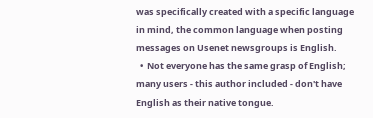was specifically created with a specific language in mind, the common language when posting messages on Usenet newsgroups is English.
  •  Not everyone has the same grasp of English; many users - this author included - don't have English as their native tongue.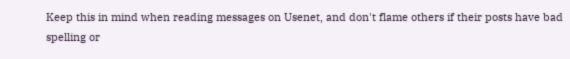Keep this in mind when reading messages on Usenet, and don't flame others if their posts have bad spelling or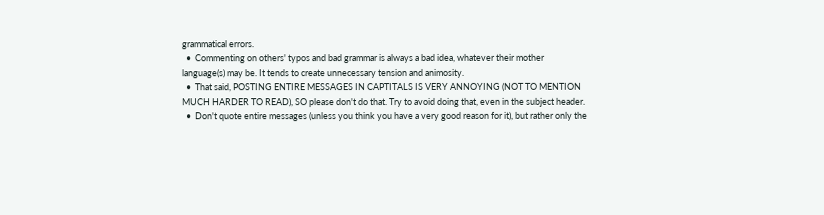grammatical errors.
  •  Commenting on others' typos and bad grammar is always a bad idea, whatever their mother language(s) may be. It tends to create unnecessary tension and animosity.
  •  That said, POSTING ENTIRE MESSAGES IN CAPTITALS IS VERY ANNOYING (NOT TO MENTION MUCH HARDER TO READ), SO please don't do that. Try to avoid doing that, even in the subject header.
  •  Don't quote entire messages (unless you think you have a very good reason for it), but rather only the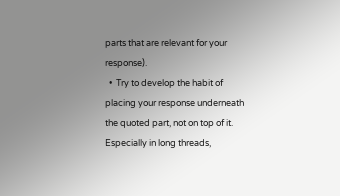parts that are relevant for your response).
  •  Try to develop the habit of placing your response underneath the quoted part, not on top of it. Especially in long threads,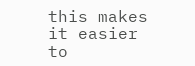this makes it easier to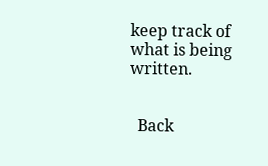keep track of what is being written.


  Back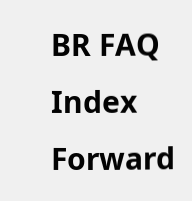BR FAQ Index     Forward